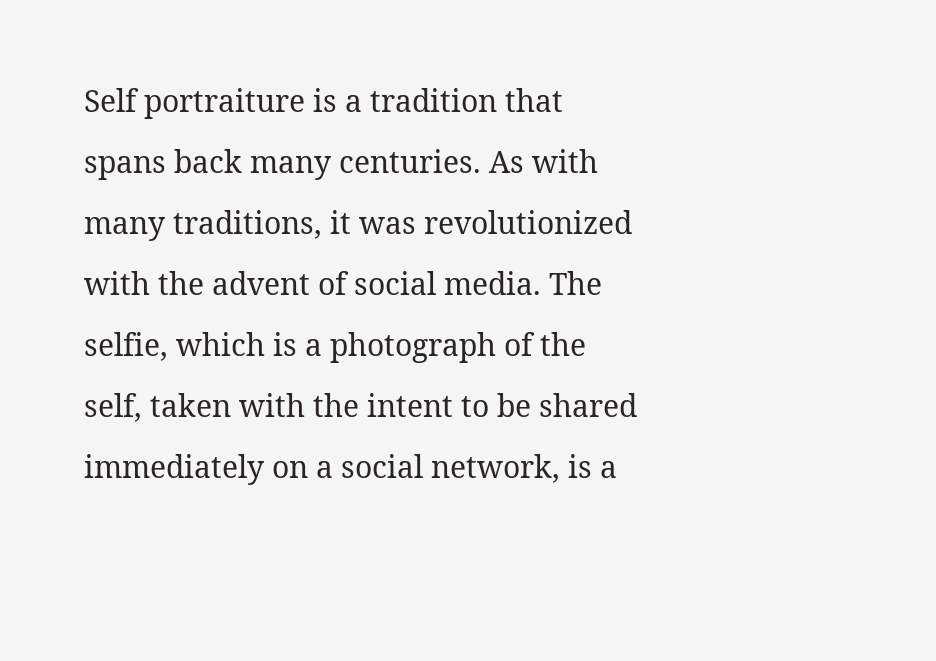Self portraiture is a tradition that spans back many centuries. As with many traditions, it was revolutionized with the advent of social media. The selfie, which is a photograph of the self, taken with the intent to be shared immediately on a social network, is a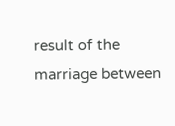result of the marriage between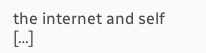the internet and self […]